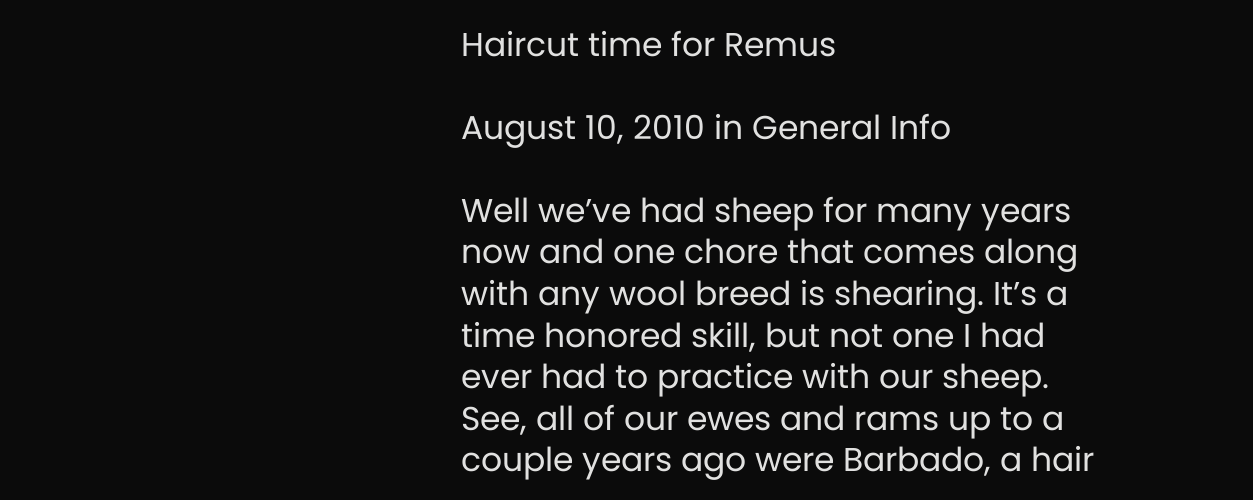Haircut time for Remus

August 10, 2010 in General Info

Well we’ve had sheep for many years now and one chore that comes along with any wool breed is shearing. It’s a time honored skill, but not one I had ever had to practice with our sheep. See, all of our ewes and rams up to a couple years ago were Barbado, a hair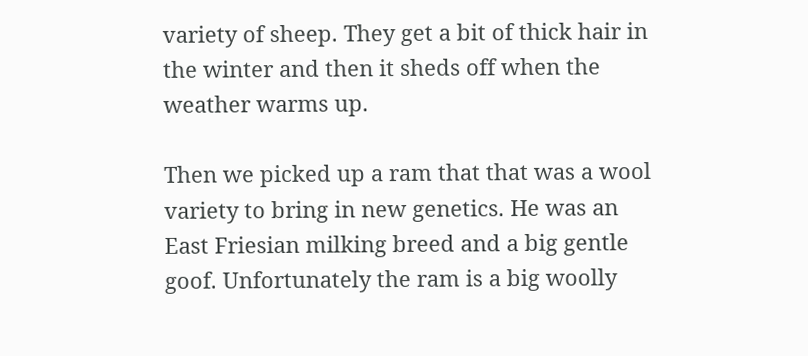variety of sheep. They get a bit of thick hair in the winter and then it sheds off when the weather warms up.

Then we picked up a ram that that was a wool variety to bring in new genetics. He was an East Friesian milking breed and a big gentle goof. Unfortunately the ram is a big woolly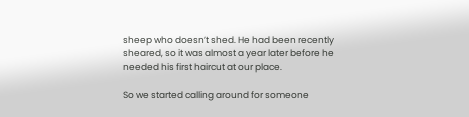sheep who doesn’t shed. He had been recently sheared, so it was almost a year later before he needed his first haircut at our place.

So we started calling around for someone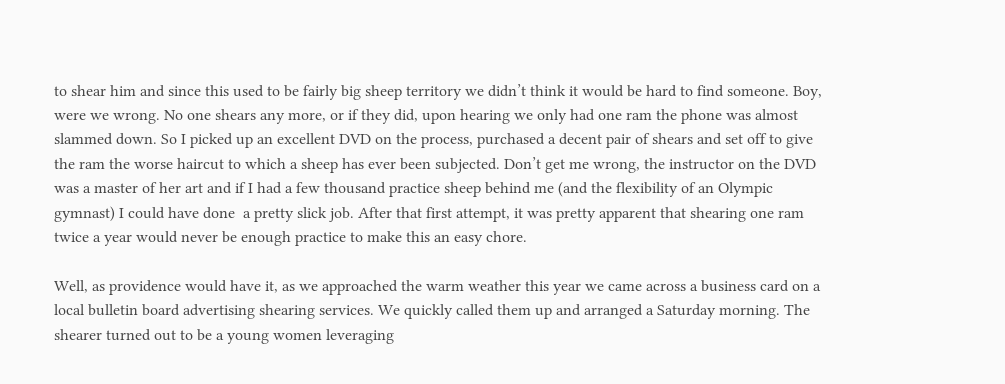to shear him and since this used to be fairly big sheep territory we didn’t think it would be hard to find someone. Boy, were we wrong. No one shears any more, or if they did, upon hearing we only had one ram the phone was almost slammed down. So I picked up an excellent DVD on the process, purchased a decent pair of shears and set off to give the ram the worse haircut to which a sheep has ever been subjected. Don’t get me wrong, the instructor on the DVD was a master of her art and if I had a few thousand practice sheep behind me (and the flexibility of an Olympic gymnast) I could have done  a pretty slick job. After that first attempt, it was pretty apparent that shearing one ram twice a year would never be enough practice to make this an easy chore.

Well, as providence would have it, as we approached the warm weather this year we came across a business card on a local bulletin board advertising shearing services. We quickly called them up and arranged a Saturday morning. The shearer turned out to be a young women leveraging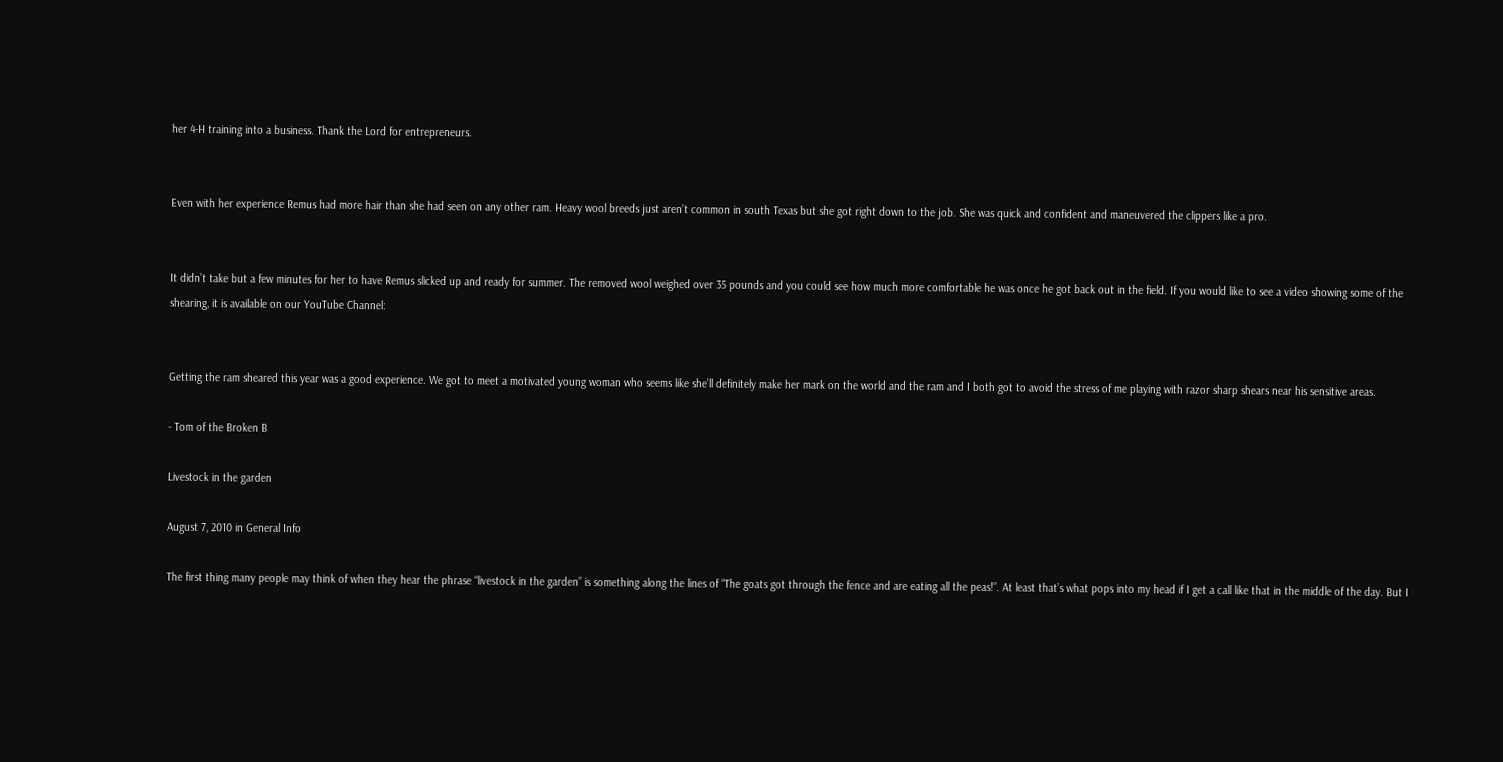her 4-H training into a business. Thank the Lord for entrepreneurs.


Even with her experience Remus had more hair than she had seen on any other ram. Heavy wool breeds just aren’t common in south Texas but she got right down to the job. She was quick and confident and maneuvered the clippers like a pro.


It didn’t take but a few minutes for her to have Remus slicked up and ready for summer. The removed wool weighed over 35 pounds and you could see how much more comfortable he was once he got back out in the field. If you would like to see a video showing some of the shearing, it is available on our YouTube Channel:


Getting the ram sheared this year was a good experience. We got to meet a motivated young woman who seems like she’ll definitely make her mark on the world and the ram and I both got to avoid the stress of me playing with razor sharp shears near his sensitive areas.

- Tom of the Broken B

Livestock in the garden

August 7, 2010 in General Info

The first thing many people may think of when they hear the phrase “livestock in the garden” is something along the lines of “The goats got through the fence and are eating all the peas!”. At least that’s what pops into my head if I get a call like that in the middle of the day. But I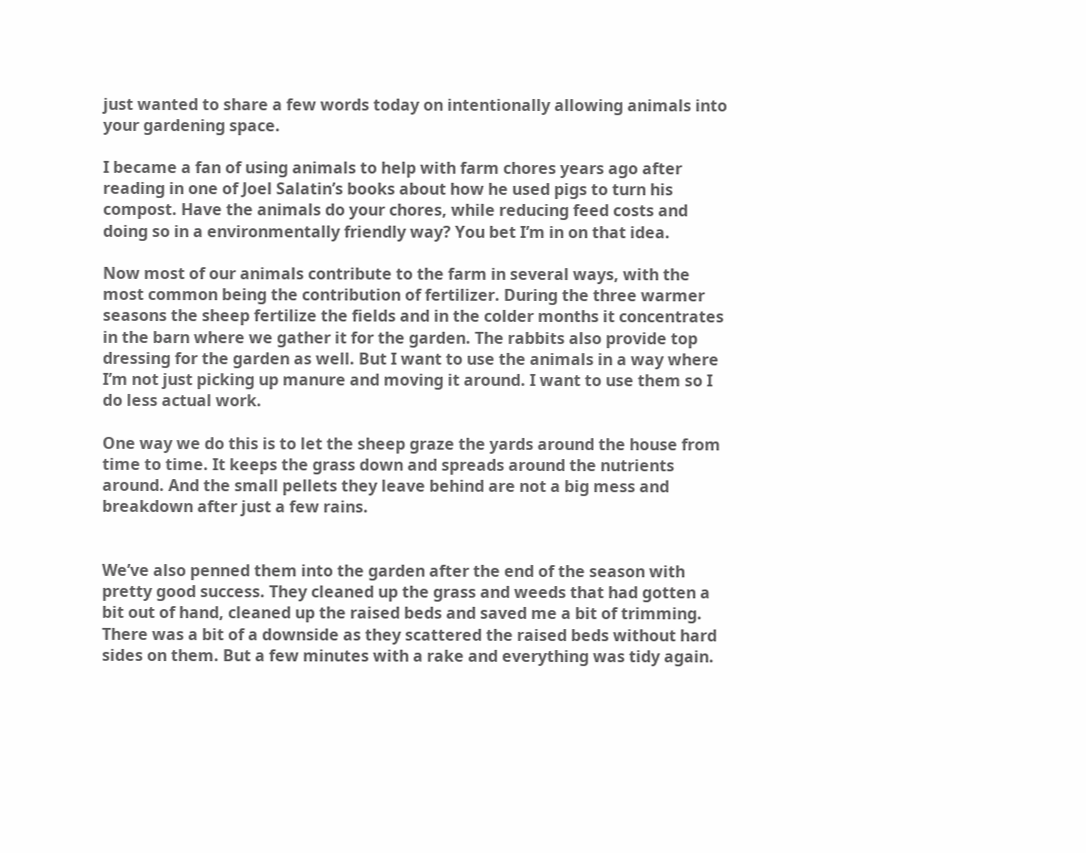just wanted to share a few words today on intentionally allowing animals into your gardening space.

I became a fan of using animals to help with farm chores years ago after reading in one of Joel Salatin’s books about how he used pigs to turn his compost. Have the animals do your chores, while reducing feed costs and doing so in a environmentally friendly way? You bet I’m in on that idea.

Now most of our animals contribute to the farm in several ways, with the most common being the contribution of fertilizer. During the three warmer seasons the sheep fertilize the fields and in the colder months it concentrates in the barn where we gather it for the garden. The rabbits also provide top dressing for the garden as well. But I want to use the animals in a way where I’m not just picking up manure and moving it around. I want to use them so I do less actual work.

One way we do this is to let the sheep graze the yards around the house from time to time. It keeps the grass down and spreads around the nutrients around. And the small pellets they leave behind are not a big mess and breakdown after just a few rains.


We’ve also penned them into the garden after the end of the season with pretty good success. They cleaned up the grass and weeds that had gotten a bit out of hand, cleaned up the raised beds and saved me a bit of trimming. There was a bit of a downside as they scattered the raised beds without hard sides on them. But a few minutes with a rake and everything was tidy again.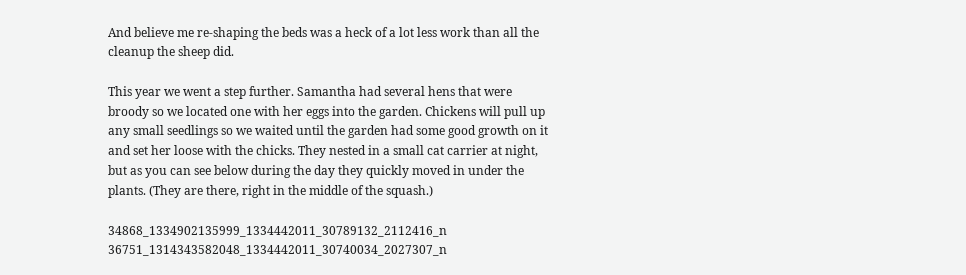And believe me re-shaping the beds was a heck of a lot less work than all the cleanup the sheep did.

This year we went a step further. Samantha had several hens that were broody so we located one with her eggs into the garden. Chickens will pull up any small seedlings so we waited until the garden had some good growth on it and set her loose with the chicks. They nested in a small cat carrier at night, but as you can see below during the day they quickly moved in under the plants. (They are there, right in the middle of the squash.)

34868_1334902135999_1334442011_30789132_2112416_n 36751_1314343582048_1334442011_30740034_2027307_n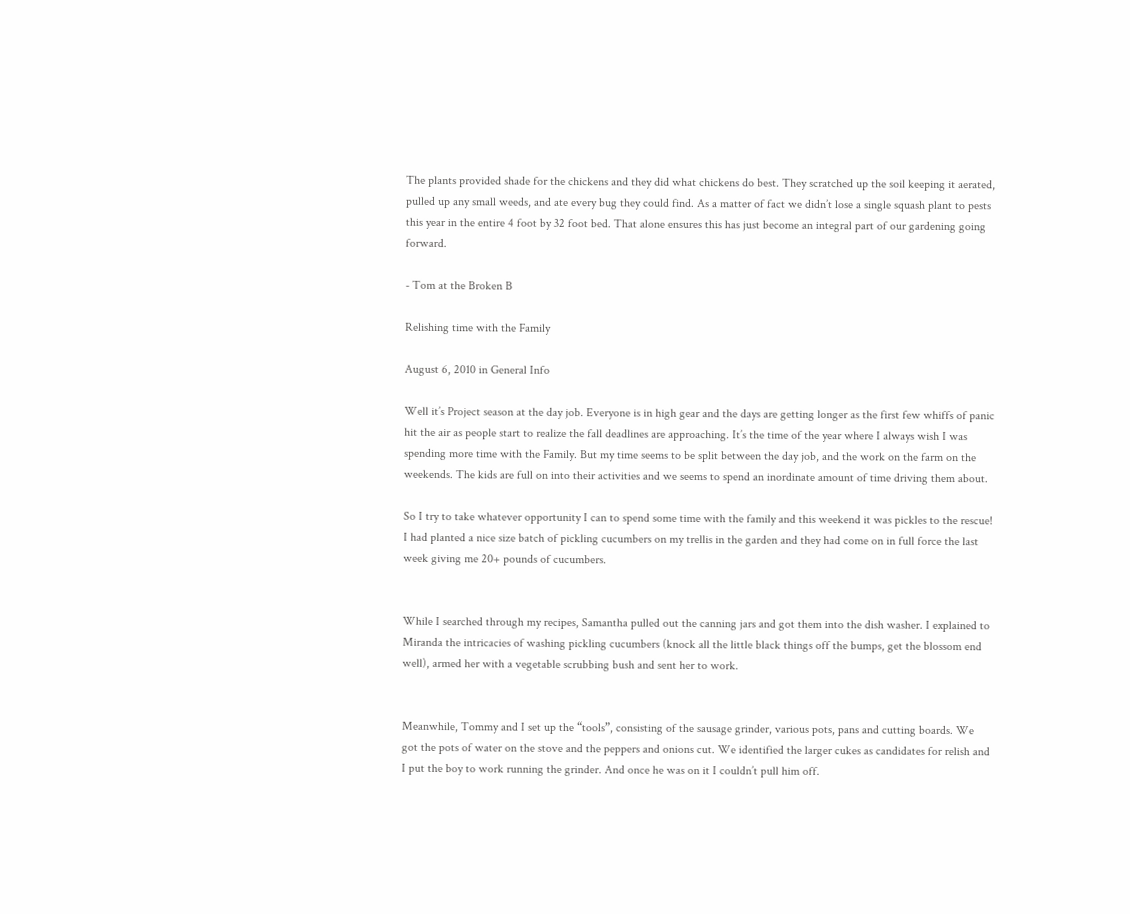The plants provided shade for the chickens and they did what chickens do best. They scratched up the soil keeping it aerated, pulled up any small weeds, and ate every bug they could find. As a matter of fact we didn’t lose a single squash plant to pests this year in the entire 4 foot by 32 foot bed. That alone ensures this has just become an integral part of our gardening going forward.

- Tom at the Broken B

Relishing time with the Family

August 6, 2010 in General Info

Well it’s Project season at the day job. Everyone is in high gear and the days are getting longer as the first few whiffs of panic hit the air as people start to realize the fall deadlines are approaching. It’s the time of the year where I always wish I was spending more time with the Family. But my time seems to be split between the day job, and the work on the farm on the weekends. The kids are full on into their activities and we seems to spend an inordinate amount of time driving them about.

So I try to take whatever opportunity I can to spend some time with the family and this weekend it was pickles to the rescue! I had planted a nice size batch of pickling cucumbers on my trellis in the garden and they had come on in full force the last week giving me 20+ pounds of cucumbers.


While I searched through my recipes, Samantha pulled out the canning jars and got them into the dish washer. I explained to Miranda the intricacies of washing pickling cucumbers (knock all the little black things off the bumps, get the blossom end well), armed her with a vegetable scrubbing bush and sent her to work.


Meanwhile, Tommy and I set up the “tools”, consisting of the sausage grinder, various pots, pans and cutting boards. We got the pots of water on the stove and the peppers and onions cut. We identified the larger cukes as candidates for relish and I put the boy to work running the grinder. And once he was on it I couldn’t pull him off.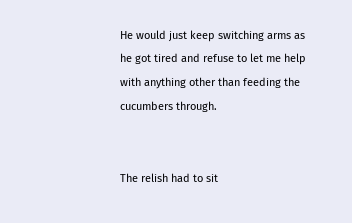He would just keep switching arms as he got tired and refuse to let me help with anything other than feeding the cucumbers through.


The relish had to sit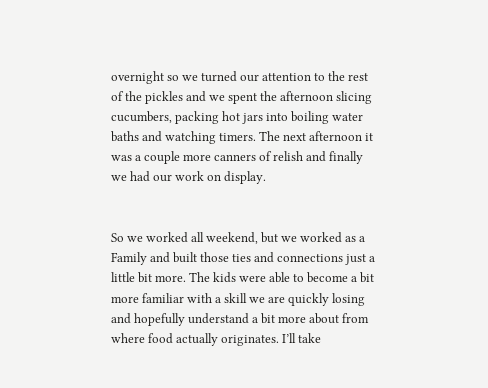overnight so we turned our attention to the rest of the pickles and we spent the afternoon slicing cucumbers, packing hot jars into boiling water baths and watching timers. The next afternoon it was a couple more canners of relish and finally we had our work on display.


So we worked all weekend, but we worked as a Family and built those ties and connections just a little bit more. The kids were able to become a bit more familiar with a skill we are quickly losing and hopefully understand a bit more about from where food actually originates. I’ll take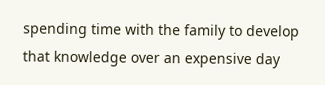spending time with the family to develop that knowledge over an expensive day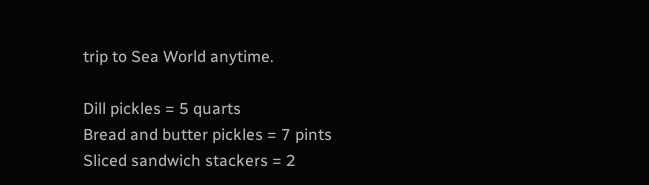trip to Sea World anytime.

Dill pickles = 5 quarts
Bread and butter pickles = 7 pints
Sliced sandwich stackers = 2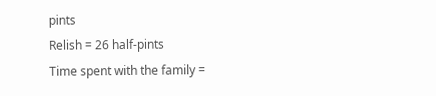pints
Relish = 26 half-pints
Time spent with the family =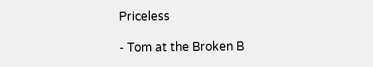Priceless

- Tom at the Broken B